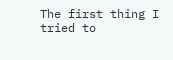The first thing I tried to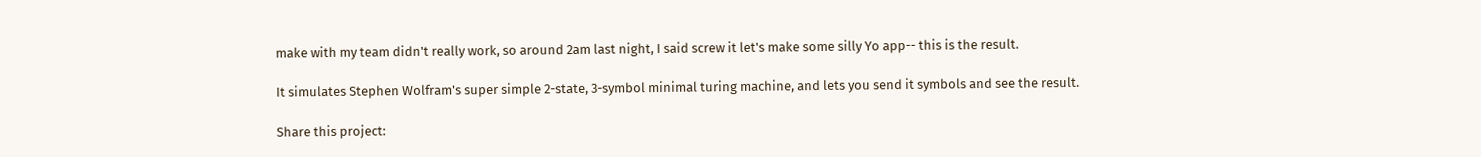make with my team didn't really work, so around 2am last night, I said screw it let's make some silly Yo app-- this is the result.

It simulates Stephen Wolfram's super simple 2-state, 3-symbol minimal turing machine, and lets you send it symbols and see the result.

Share this project: